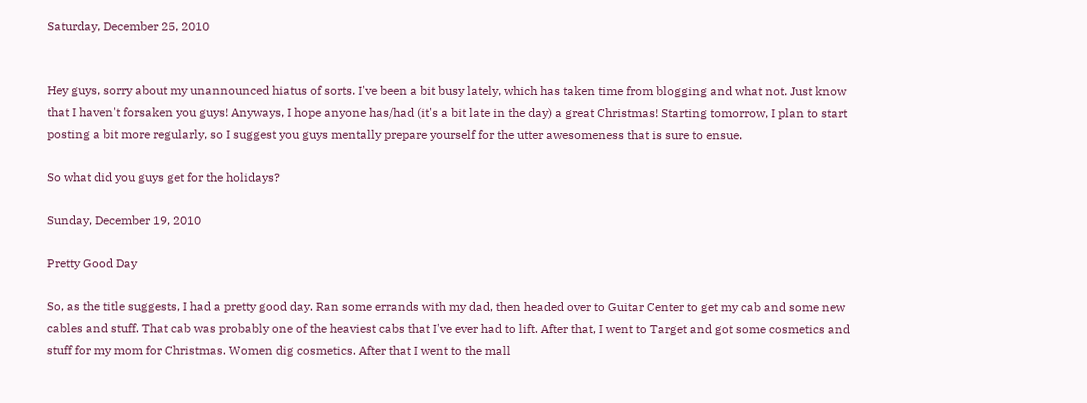Saturday, December 25, 2010


Hey guys, sorry about my unannounced hiatus of sorts. I've been a bit busy lately, which has taken time from blogging and what not. Just know that I haven't forsaken you guys! Anyways, I hope anyone has/had (it's a bit late in the day) a great Christmas! Starting tomorrow, I plan to start posting a bit more regularly, so I suggest you guys mentally prepare yourself for the utter awesomeness that is sure to ensue.

So what did you guys get for the holidays?

Sunday, December 19, 2010

Pretty Good Day

So, as the title suggests, I had a pretty good day. Ran some errands with my dad, then headed over to Guitar Center to get my cab and some new cables and stuff. That cab was probably one of the heaviest cabs that I've ever had to lift. After that, I went to Target and got some cosmetics and stuff for my mom for Christmas. Women dig cosmetics. After that I went to the mall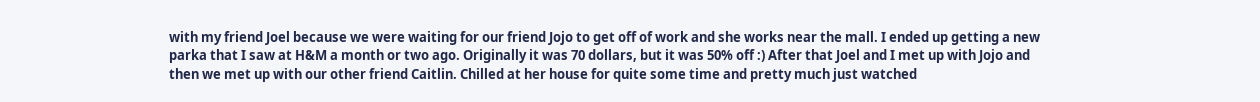with my friend Joel because we were waiting for our friend Jojo to get off of work and she works near the mall. I ended up getting a new parka that I saw at H&M a month or two ago. Originally it was 70 dollars, but it was 50% off :) After that Joel and I met up with Jojo and then we met up with our other friend Caitlin. Chilled at her house for quite some time and pretty much just watched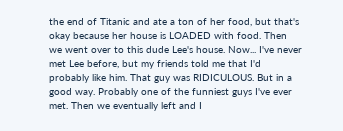the end of Titanic and ate a ton of her food, but that's okay because her house is LOADED with food. Then we went over to this dude Lee's house. Now... I've never met Lee before, but my friends told me that I'd probably like him. That guy was RIDICULOUS. But in a good way. Probably one of the funniest guys I've ever met. Then we eventually left and I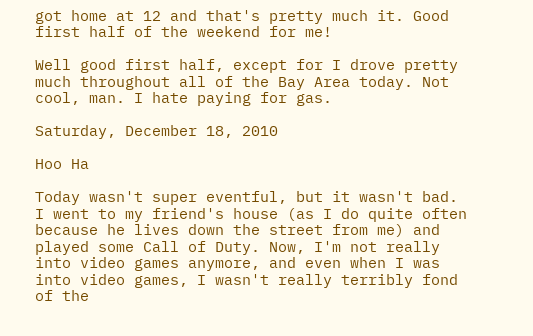got home at 12 and that's pretty much it. Good first half of the weekend for me!

Well good first half, except for I drove pretty much throughout all of the Bay Area today. Not cool, man. I hate paying for gas.

Saturday, December 18, 2010

Hoo Ha

Today wasn't super eventful, but it wasn't bad. I went to my friend's house (as I do quite often because he lives down the street from me) and played some Call of Duty. Now, I'm not really into video games anymore, and even when I was into video games, I wasn't really terribly fond of the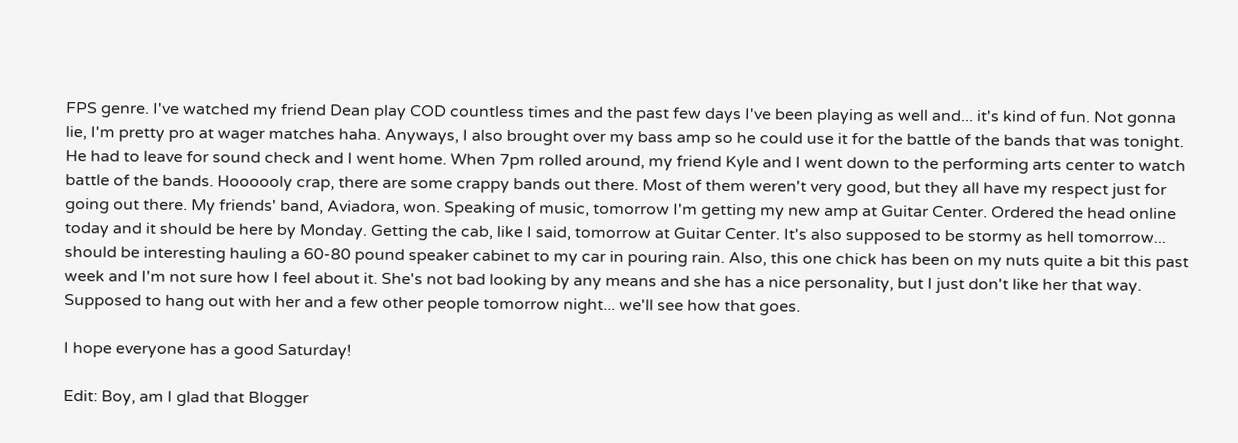FPS genre. I've watched my friend Dean play COD countless times and the past few days I've been playing as well and... it's kind of fun. Not gonna lie, I'm pretty pro at wager matches haha. Anyways, I also brought over my bass amp so he could use it for the battle of the bands that was tonight. He had to leave for sound check and I went home. When 7pm rolled around, my friend Kyle and I went down to the performing arts center to watch battle of the bands. Hoooooly crap, there are some crappy bands out there. Most of them weren't very good, but they all have my respect just for going out there. My friends' band, Aviadora, won. Speaking of music, tomorrow I'm getting my new amp at Guitar Center. Ordered the head online today and it should be here by Monday. Getting the cab, like I said, tomorrow at Guitar Center. It's also supposed to be stormy as hell tomorrow... should be interesting hauling a 60-80 pound speaker cabinet to my car in pouring rain. Also, this one chick has been on my nuts quite a bit this past week and I'm not sure how I feel about it. She's not bad looking by any means and she has a nice personality, but I just don't like her that way. Supposed to hang out with her and a few other people tomorrow night... we'll see how that goes.

I hope everyone has a good Saturday!

Edit: Boy, am I glad that Blogger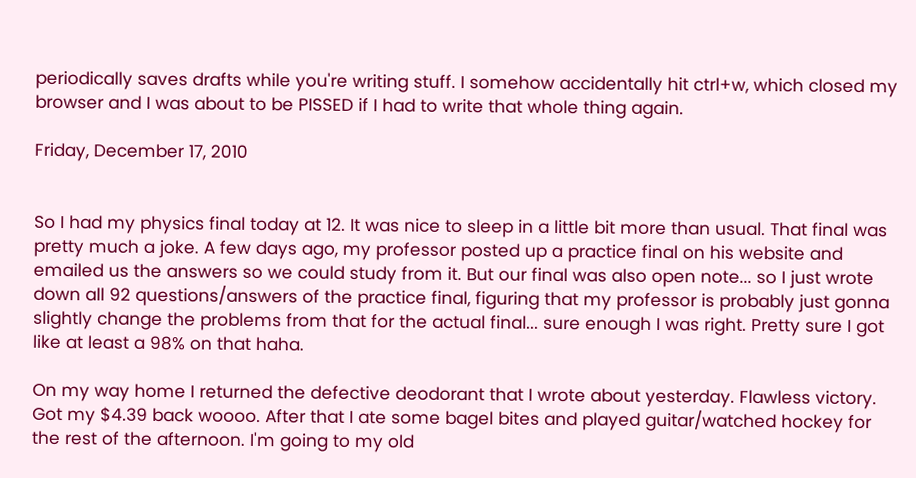periodically saves drafts while you're writing stuff. I somehow accidentally hit ctrl+w, which closed my browser and I was about to be PISSED if I had to write that whole thing again.

Friday, December 17, 2010


So I had my physics final today at 12. It was nice to sleep in a little bit more than usual. That final was pretty much a joke. A few days ago, my professor posted up a practice final on his website and emailed us the answers so we could study from it. But our final was also open note... so I just wrote down all 92 questions/answers of the practice final, figuring that my professor is probably just gonna slightly change the problems from that for the actual final... sure enough I was right. Pretty sure I got like at least a 98% on that haha.

On my way home I returned the defective deodorant that I wrote about yesterday. Flawless victory. Got my $4.39 back woooo. After that I ate some bagel bites and played guitar/watched hockey for the rest of the afternoon. I'm going to my old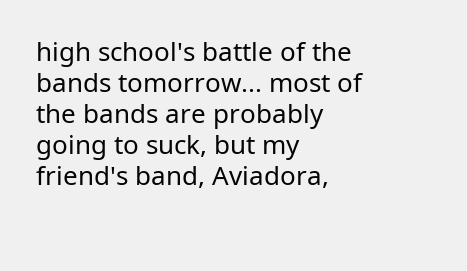high school's battle of the bands tomorrow... most of the bands are probably going to suck, but my friend's band, Aviadora,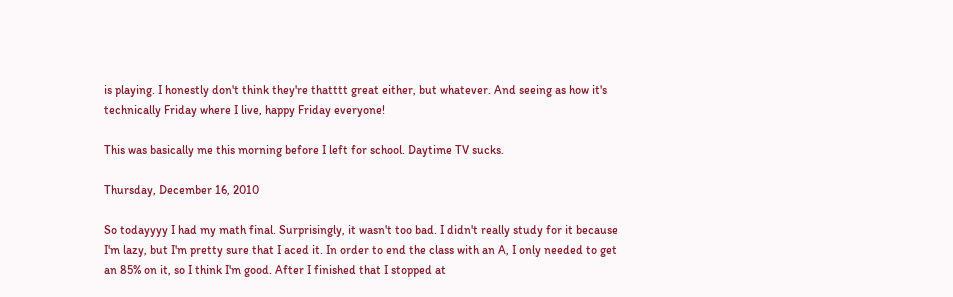is playing. I honestly don't think they're thatttt great either, but whatever. And seeing as how it's technically Friday where I live, happy Friday everyone!

This was basically me this morning before I left for school. Daytime TV sucks.

Thursday, December 16, 2010

So todayyyy I had my math final. Surprisingly, it wasn't too bad. I didn't really study for it because I'm lazy, but I'm pretty sure that I aced it. In order to end the class with an A, I only needed to get an 85% on it, so I think I'm good. After I finished that I stopped at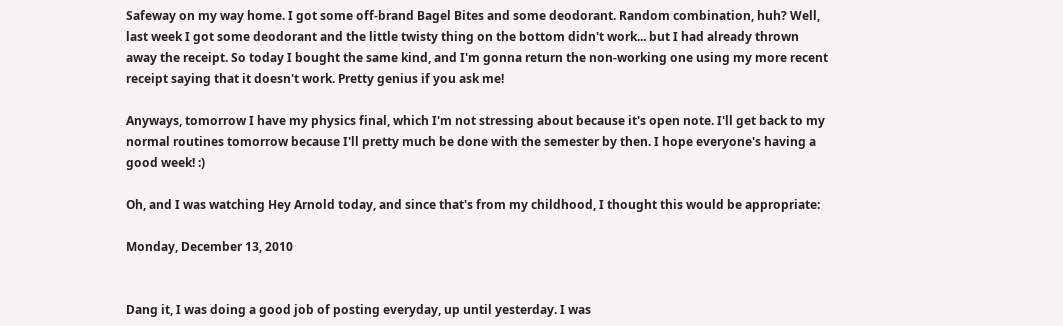Safeway on my way home. I got some off-brand Bagel Bites and some deodorant. Random combination, huh? Well, last week I got some deodorant and the little twisty thing on the bottom didn't work... but I had already thrown away the receipt. So today I bought the same kind, and I'm gonna return the non-working one using my more recent receipt saying that it doesn't work. Pretty genius if you ask me!

Anyways, tomorrow I have my physics final, which I'm not stressing about because it's open note. I'll get back to my normal routines tomorrow because I'll pretty much be done with the semester by then. I hope everyone's having a good week! :)

Oh, and I was watching Hey Arnold today, and since that's from my childhood, I thought this would be appropriate:

Monday, December 13, 2010


Dang it, I was doing a good job of posting everyday, up until yesterday. I was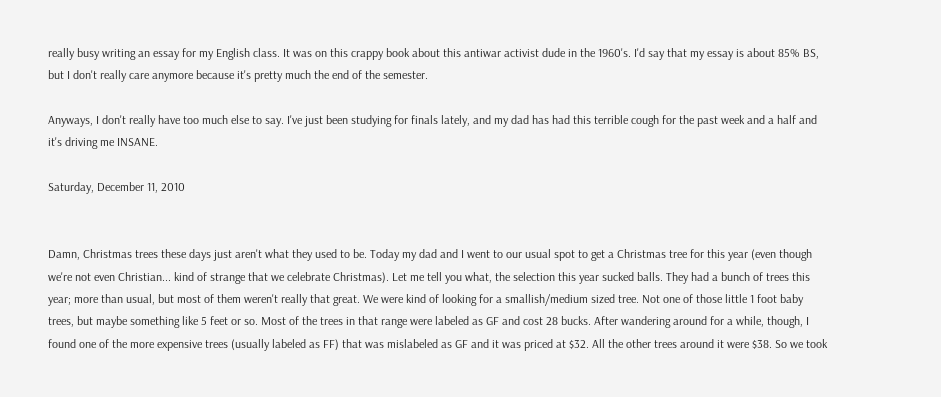really busy writing an essay for my English class. It was on this crappy book about this antiwar activist dude in the 1960's. I'd say that my essay is about 85% BS, but I don't really care anymore because it's pretty much the end of the semester.

Anyways, I don't really have too much else to say. I've just been studying for finals lately, and my dad has had this terrible cough for the past week and a half and it's driving me INSANE.

Saturday, December 11, 2010


Damn, Christmas trees these days just aren't what they used to be. Today my dad and I went to our usual spot to get a Christmas tree for this year (even though we're not even Christian... kind of strange that we celebrate Christmas). Let me tell you what, the selection this year sucked balls. They had a bunch of trees this year; more than usual, but most of them weren't really that great. We were kind of looking for a smallish/medium sized tree. Not one of those little 1 foot baby trees, but maybe something like 5 feet or so. Most of the trees in that range were labeled as GF and cost 28 bucks. After wandering around for a while, though, I found one of the more expensive trees (usually labeled as FF) that was mislabeled as GF and it was priced at $32. All the other trees around it were $38. So we took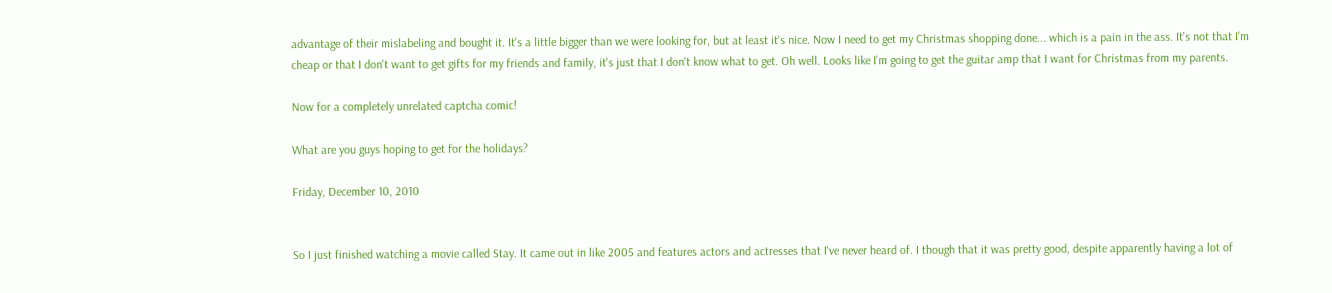advantage of their mislabeling and bought it. It's a little bigger than we were looking for, but at least it's nice. Now I need to get my Christmas shopping done... which is a pain in the ass. It's not that I'm cheap or that I don't want to get gifts for my friends and family, it's just that I don't know what to get. Oh well. Looks like I'm going to get the guitar amp that I want for Christmas from my parents.

Now for a completely unrelated captcha comic!

What are you guys hoping to get for the holidays?

Friday, December 10, 2010


So I just finished watching a movie called Stay. It came out in like 2005 and features actors and actresses that I've never heard of. I though that it was pretty good, despite apparently having a lot of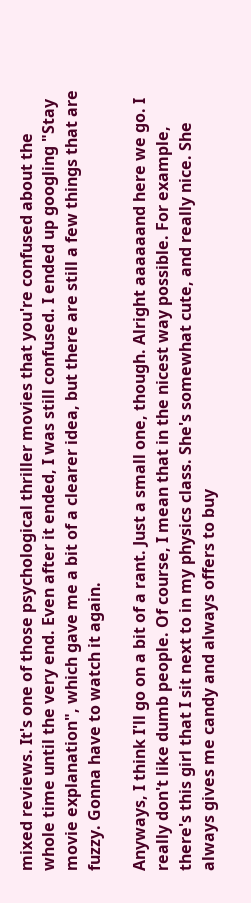mixed reviews. It's one of those psychological thriller movies that you're confused about the whole time until the very end. Even after it ended, I was still confused. I ended up googling "Stay movie explanation", which gave me a bit of a clearer idea, but there are still a few things that are fuzzy. Gonna have to watch it again.

Anyways, I think I'll go on a bit of a rant. Just a small one, though. Alright aaaaaand here we go. I really don't like dumb people. Of course, I mean that in the nicest way possible. For example, there's this girl that I sit next to in my physics class. She's somewhat cute, and really nice. She always gives me candy and always offers to buy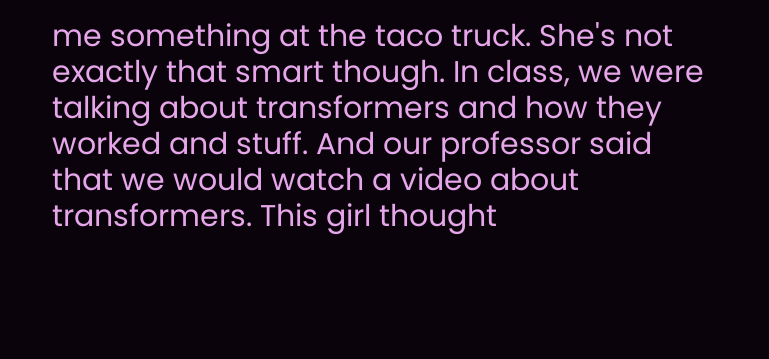me something at the taco truck. She's not exactly that smart though. In class, we were talking about transformers and how they worked and stuff. And our professor said that we would watch a video about transformers. This girl thought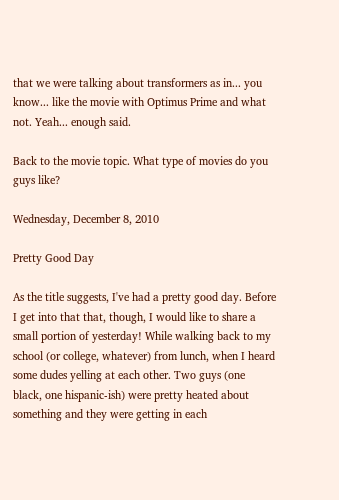that we were talking about transformers as in... you know... like the movie with Optimus Prime and what not. Yeah... enough said.

Back to the movie topic. What type of movies do you guys like?

Wednesday, December 8, 2010

Pretty Good Day

As the title suggests, I've had a pretty good day. Before I get into that that, though, I would like to share a small portion of yesterday! While walking back to my school (or college, whatever) from lunch, when I heard some dudes yelling at each other. Two guys (one black, one hispanic-ish) were pretty heated about something and they were getting in each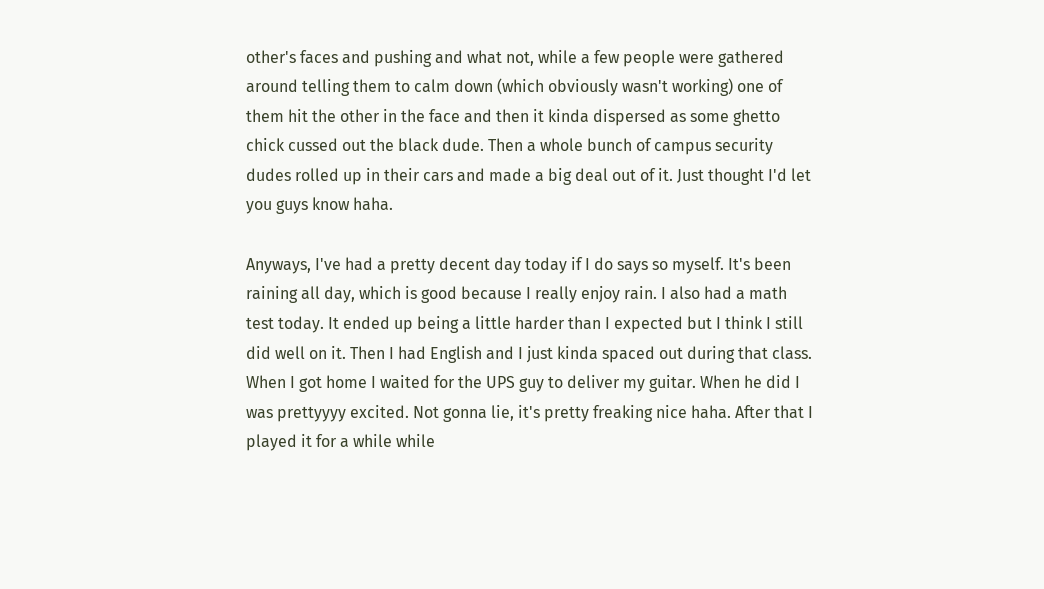other's faces and pushing and what not, while a few people were gathered around telling them to calm down (which obviously wasn't working) one of them hit the other in the face and then it kinda dispersed as some ghetto chick cussed out the black dude. Then a whole bunch of campus security dudes rolled up in their cars and made a big deal out of it. Just thought I'd let you guys know haha.

Anyways, I've had a pretty decent day today if I do says so myself. It's been raining all day, which is good because I really enjoy rain. I also had a math test today. It ended up being a little harder than I expected but I think I still did well on it. Then I had English and I just kinda spaced out during that class. When I got home I waited for the UPS guy to deliver my guitar. When he did I was prettyyyy excited. Not gonna lie, it's pretty freaking nice haha. After that I played it for a while while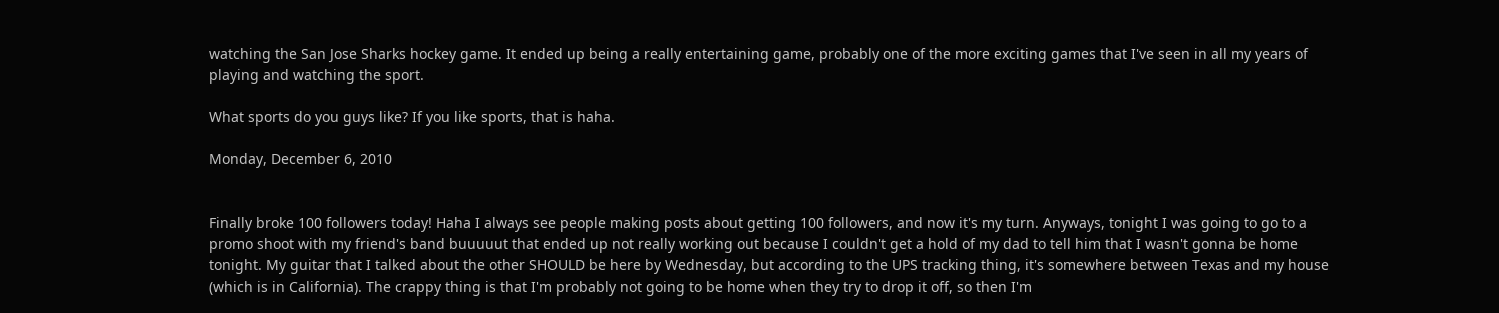watching the San Jose Sharks hockey game. It ended up being a really entertaining game, probably one of the more exciting games that I've seen in all my years of playing and watching the sport.

What sports do you guys like? If you like sports, that is haha.

Monday, December 6, 2010


Finally broke 100 followers today! Haha I always see people making posts about getting 100 followers, and now it's my turn. Anyways, tonight I was going to go to a promo shoot with my friend's band buuuuut that ended up not really working out because I couldn't get a hold of my dad to tell him that I wasn't gonna be home tonight. My guitar that I talked about the other SHOULD be here by Wednesday, but according to the UPS tracking thing, it's somewhere between Texas and my house (which is in California). The crappy thing is that I'm probably not going to be home when they try to drop it off, so then I'm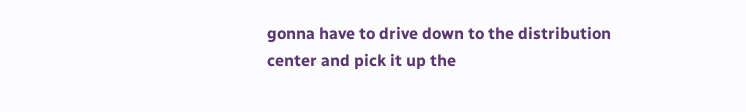gonna have to drive down to the distribution center and pick it up the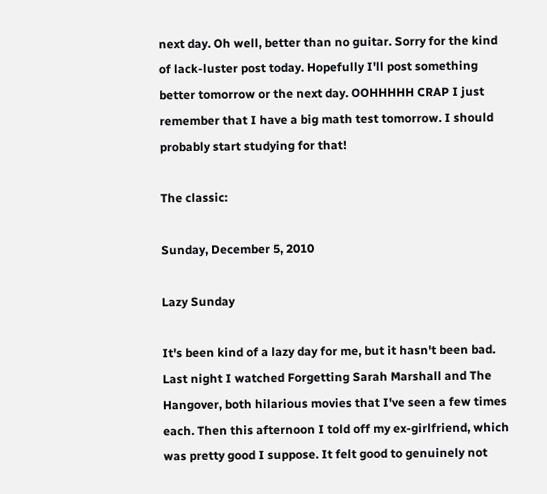next day. Oh well, better than no guitar. Sorry for the kind of lack-luster post today. Hopefully I'll post something better tomorrow or the next day. OOHHHHH CRAP I just remember that I have a big math test tomorrow. I should probably start studying for that!

The classic:

Sunday, December 5, 2010

Lazy Sunday

It's been kind of a lazy day for me, but it hasn't been bad. Last night I watched Forgetting Sarah Marshall and The Hangover, both hilarious movies that I've seen a few times each. Then this afternoon I told off my ex-girlfriend, which was pretty good I suppose. It felt good to genuinely not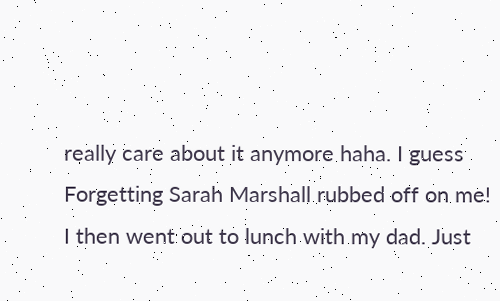really care about it anymore haha. I guess Forgetting Sarah Marshall rubbed off on me! I then went out to lunch with my dad. Just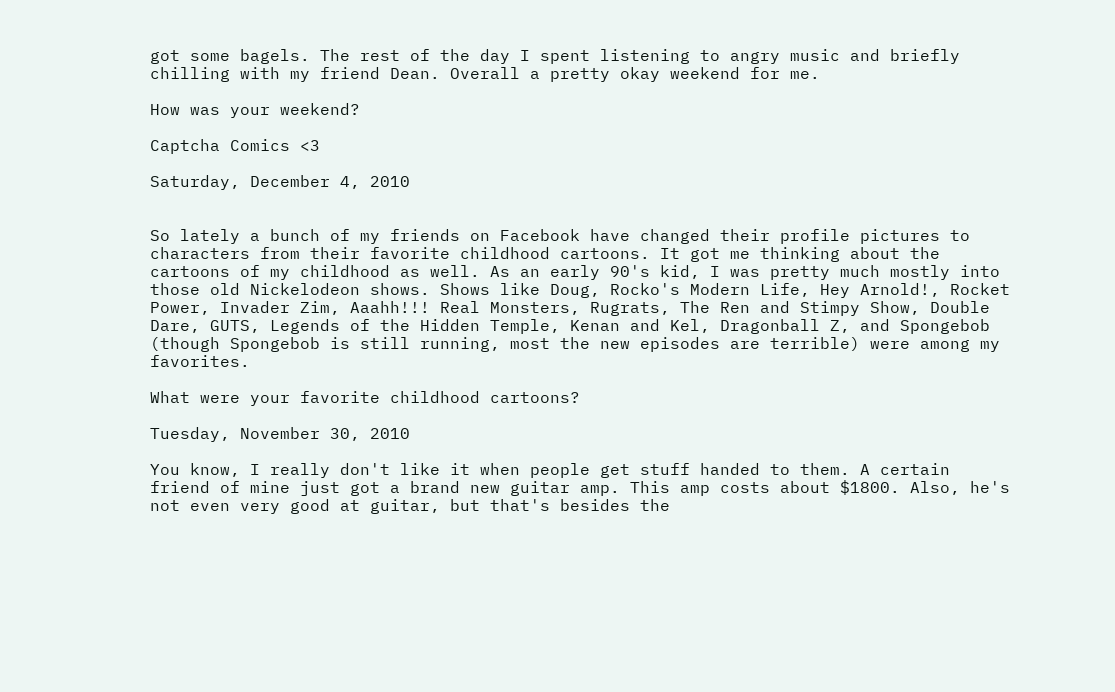got some bagels. The rest of the day I spent listening to angry music and briefly chilling with my friend Dean. Overall a pretty okay weekend for me.

How was your weekend?

Captcha Comics <3

Saturday, December 4, 2010


So lately a bunch of my friends on Facebook have changed their profile pictures to characters from their favorite childhood cartoons. It got me thinking about the cartoons of my childhood as well. As an early 90's kid, I was pretty much mostly into those old Nickelodeon shows. Shows like Doug, Rocko's Modern Life, Hey Arnold!, Rocket Power, Invader Zim, Aaahh!!! Real Monsters, Rugrats, The Ren and Stimpy Show, Double Dare, GUTS, Legends of the Hidden Temple, Kenan and Kel, Dragonball Z, and Spongebob (though Spongebob is still running, most the new episodes are terrible) were among my favorites.

What were your favorite childhood cartoons?

Tuesday, November 30, 2010

You know, I really don't like it when people get stuff handed to them. A certain friend of mine just got a brand new guitar amp. This amp costs about $1800. Also, he's not even very good at guitar, but that's besides the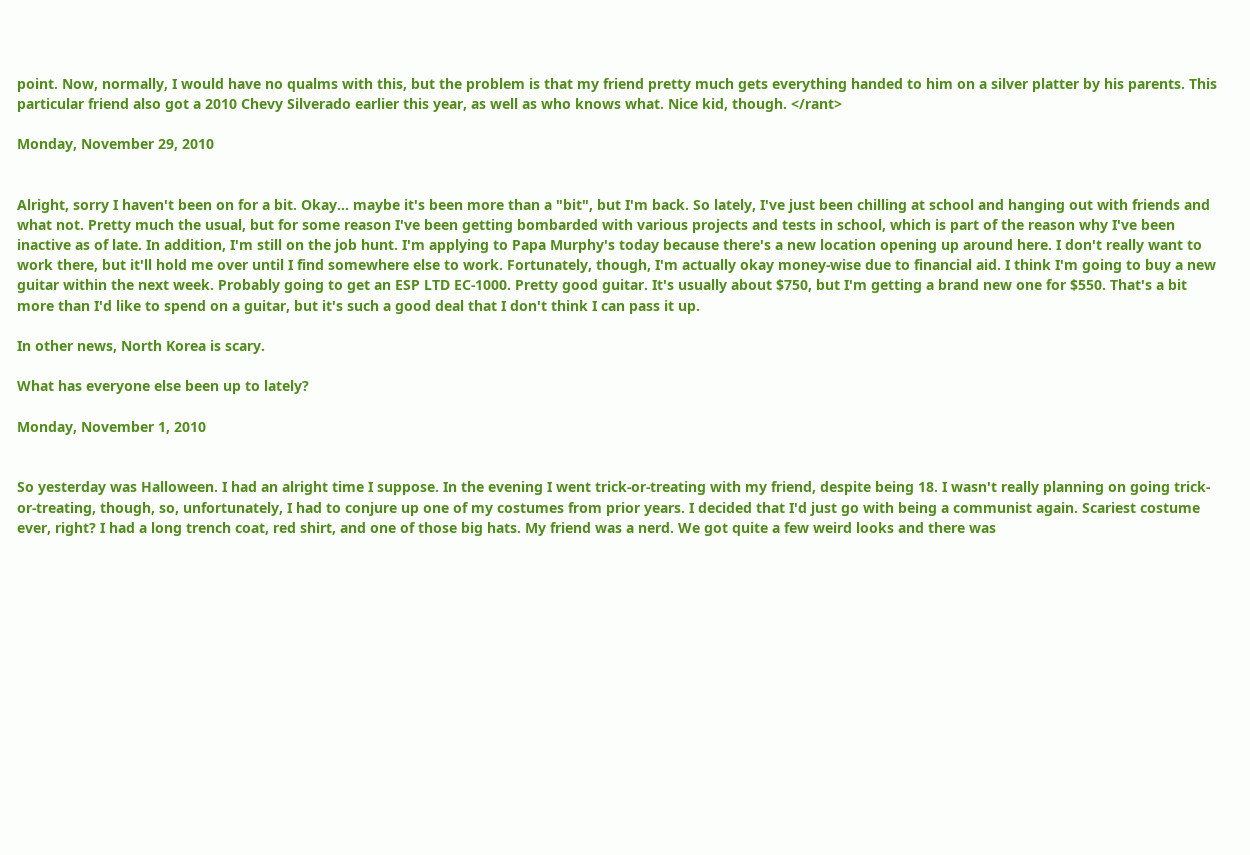point. Now, normally, I would have no qualms with this, but the problem is that my friend pretty much gets everything handed to him on a silver platter by his parents. This particular friend also got a 2010 Chevy Silverado earlier this year, as well as who knows what. Nice kid, though. </rant>

Monday, November 29, 2010


Alright, sorry I haven't been on for a bit. Okay... maybe it's been more than a "bit", but I'm back. So lately, I've just been chilling at school and hanging out with friends and what not. Pretty much the usual, but for some reason I've been getting bombarded with various projects and tests in school, which is part of the reason why I've been inactive as of late. In addition, I'm still on the job hunt. I'm applying to Papa Murphy's today because there's a new location opening up around here. I don't really want to work there, but it'll hold me over until I find somewhere else to work. Fortunately, though, I'm actually okay money-wise due to financial aid. I think I'm going to buy a new guitar within the next week. Probably going to get an ESP LTD EC-1000. Pretty good guitar. It's usually about $750, but I'm getting a brand new one for $550. That's a bit more than I'd like to spend on a guitar, but it's such a good deal that I don't think I can pass it up.

In other news, North Korea is scary.

What has everyone else been up to lately?

Monday, November 1, 2010


So yesterday was Halloween. I had an alright time I suppose. In the evening I went trick-or-treating with my friend, despite being 18. I wasn't really planning on going trick-or-treating, though, so, unfortunately, I had to conjure up one of my costumes from prior years. I decided that I'd just go with being a communist again. Scariest costume ever, right? I had a long trench coat, red shirt, and one of those big hats. My friend was a nerd. We got quite a few weird looks and there was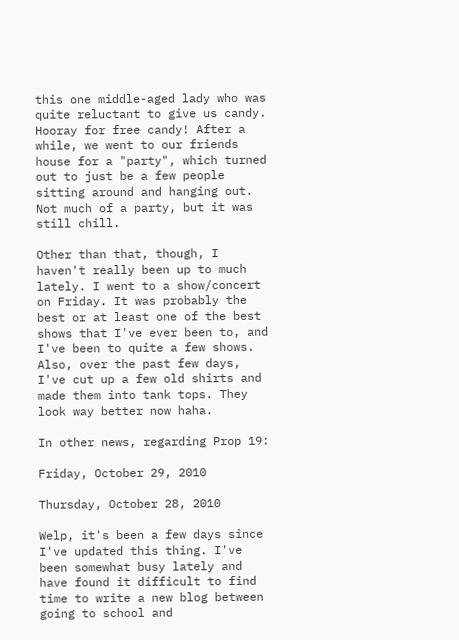this one middle-aged lady who was quite reluctant to give us candy. Hooray for free candy! After a while, we went to our friends house for a "party", which turned out to just be a few people sitting around and hanging out. Not much of a party, but it was still chill.

Other than that, though, I haven't really been up to much lately. I went to a show/concert on Friday. It was probably the best or at least one of the best shows that I've ever been to, and I've been to quite a few shows. Also, over the past few days, I've cut up a few old shirts and made them into tank tops. They look way better now haha.

In other news, regarding Prop 19:

Friday, October 29, 2010

Thursday, October 28, 2010

Welp, it's been a few days since I've updated this thing. I've been somewhat busy lately and have found it difficult to find time to write a new blog between going to school and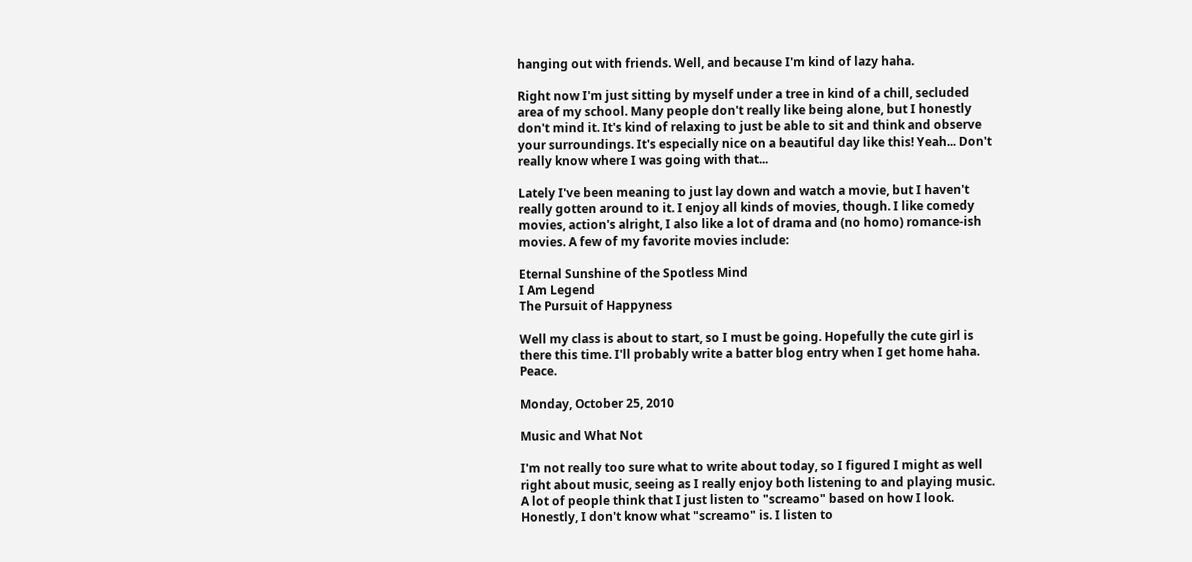hanging out with friends. Well, and because I'm kind of lazy haha.

Right now I'm just sitting by myself under a tree in kind of a chill, secluded area of my school. Many people don't really like being alone, but I honestly don't mind it. It's kind of relaxing to just be able to sit and think and observe your surroundings. It's especially nice on a beautiful day like this! Yeah... Don't really know where I was going with that...

Lately I've been meaning to just lay down and watch a movie, but I haven't really gotten around to it. I enjoy all kinds of movies, though. I like comedy movies, action's alright, I also like a lot of drama and (no homo) romance-ish movies. A few of my favorite movies include:

Eternal Sunshine of the Spotless Mind
I Am Legend
The Pursuit of Happyness

Well my class is about to start, so I must be going. Hopefully the cute girl is there this time. I'll probably write a batter blog entry when I get home haha. Peace.

Monday, October 25, 2010

Music and What Not

I'm not really too sure what to write about today, so I figured I might as well right about music, seeing as I really enjoy both listening to and playing music. A lot of people think that I just listen to "screamo" based on how I look. Honestly, I don't know what "screamo" is. I listen to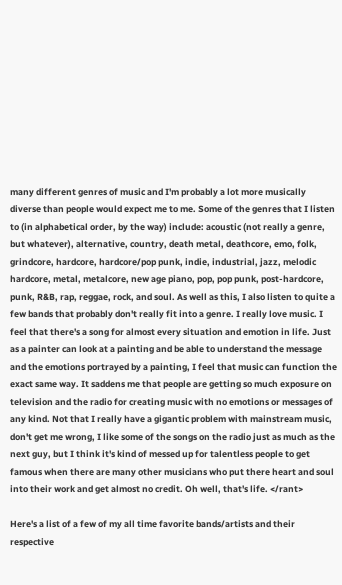many different genres of music and I'm probably a lot more musically diverse than people would expect me to me. Some of the genres that I listen to (in alphabetical order, by the way) include: acoustic (not really a genre, but whatever), alternative, country, death metal, deathcore, emo, folk, grindcore, hardcore, hardcore/pop punk, indie, industrial, jazz, melodic hardcore, metal, metalcore, new age piano, pop, pop punk, post-hardcore, punk, R&B, rap, reggae, rock, and soul. As well as this, I also listen to quite a few bands that probably don't really fit into a genre. I really love music. I feel that there's a song for almost every situation and emotion in life. Just as a painter can look at a painting and be able to understand the message and the emotions portrayed by a painting, I feel that music can function the exact same way. It saddens me that people are getting so much exposure on television and the radio for creating music with no emotions or messages of any kind. Not that I really have a gigantic problem with mainstream music, don't get me wrong, I like some of the songs on the radio just as much as the next guy, but I think it's kind of messed up for talentless people to get famous when there are many other musicians who put there heart and soul into their work and get almost no credit. Oh well, that's life. </rant>

Here's a list of a few of my all time favorite bands/artists and their respective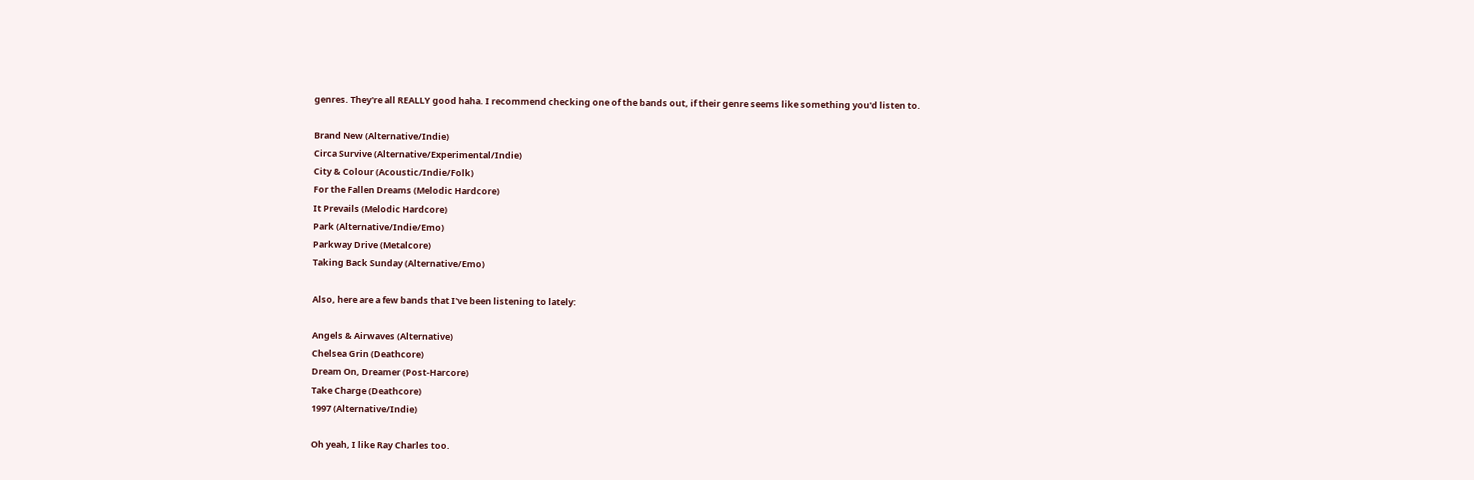genres. They're all REALLY good haha. I recommend checking one of the bands out, if their genre seems like something you'd listen to.

Brand New (Alternative/Indie)
Circa Survive (Alternative/Experimental/Indie)
City & Colour (Acoustic/Indie/Folk)
For the Fallen Dreams (Melodic Hardcore)
It Prevails (Melodic Hardcore)
Park (Alternative/Indie/Emo)
Parkway Drive (Metalcore)
Taking Back Sunday (Alternative/Emo)

Also, here are a few bands that I've been listening to lately:

Angels & Airwaves (Alternative)
Chelsea Grin (Deathcore)
Dream On, Dreamer (Post-Harcore)
Take Charge (Deathcore)
1997 (Alternative/Indie)

Oh yeah, I like Ray Charles too.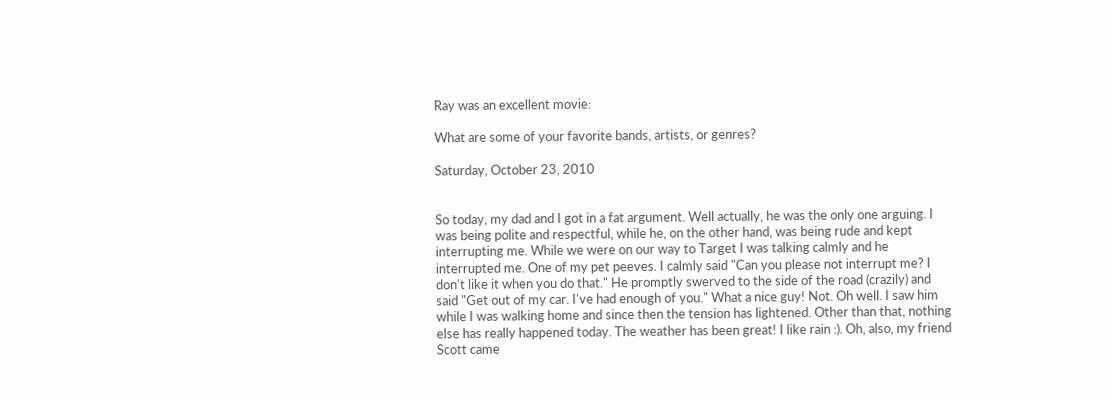Ray was an excellent movie:

What are some of your favorite bands, artists, or genres?

Saturday, October 23, 2010


So today, my dad and I got in a fat argument. Well actually, he was the only one arguing. I was being polite and respectful, while he, on the other hand, was being rude and kept interrupting me. While we were on our way to Target I was talking calmly and he interrupted me. One of my pet peeves. I calmly said "Can you please not interrupt me? I don't like it when you do that." He promptly swerved to the side of the road (crazily) and said "Get out of my car. I've had enough of you." What a nice guy! Not. Oh well. I saw him while I was walking home and since then the tension has lightened. Other than that, nothing else has really happened today. The weather has been great! I like rain :). Oh, also, my friend Scott came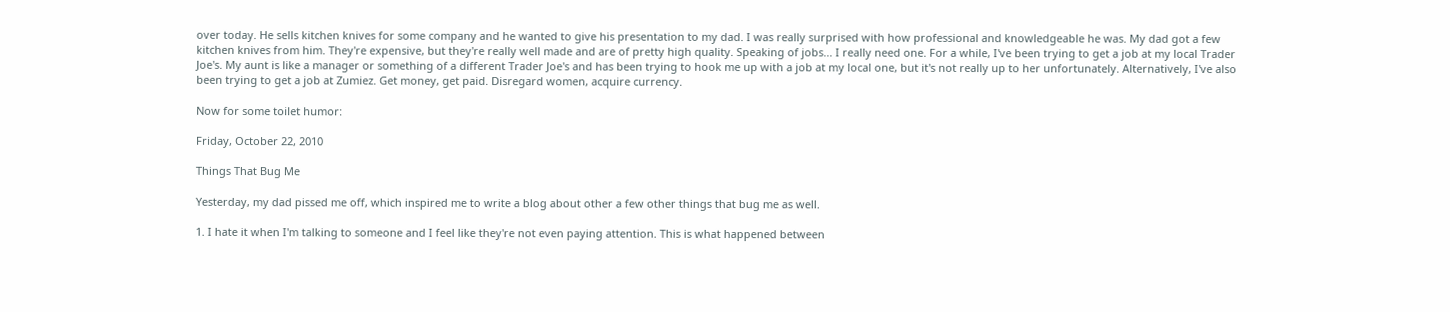over today. He sells kitchen knives for some company and he wanted to give his presentation to my dad. I was really surprised with how professional and knowledgeable he was. My dad got a few kitchen knives from him. They're expensive, but they're really well made and are of pretty high quality. Speaking of jobs... I really need one. For a while, I've been trying to get a job at my local Trader Joe's. My aunt is like a manager or something of a different Trader Joe's and has been trying to hook me up with a job at my local one, but it's not really up to her unfortunately. Alternatively, I've also been trying to get a job at Zumiez. Get money, get paid. Disregard women, acquire currency.

Now for some toilet humor:

Friday, October 22, 2010

Things That Bug Me

Yesterday, my dad pissed me off, which inspired me to write a blog about other a few other things that bug me as well.

1. I hate it when I'm talking to someone and I feel like they're not even paying attention. This is what happened between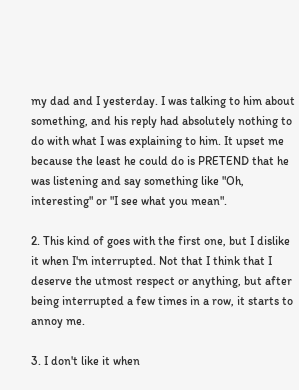my dad and I yesterday. I was talking to him about something, and his reply had absolutely nothing to do with what I was explaining to him. It upset me because the least he could do is PRETEND that he was listening and say something like "Oh, interesting" or "I see what you mean".

2. This kind of goes with the first one, but I dislike it when I'm interrupted. Not that I think that I deserve the utmost respect or anything, but after being interrupted a few times in a row, it starts to annoy me.

3. I don't like it when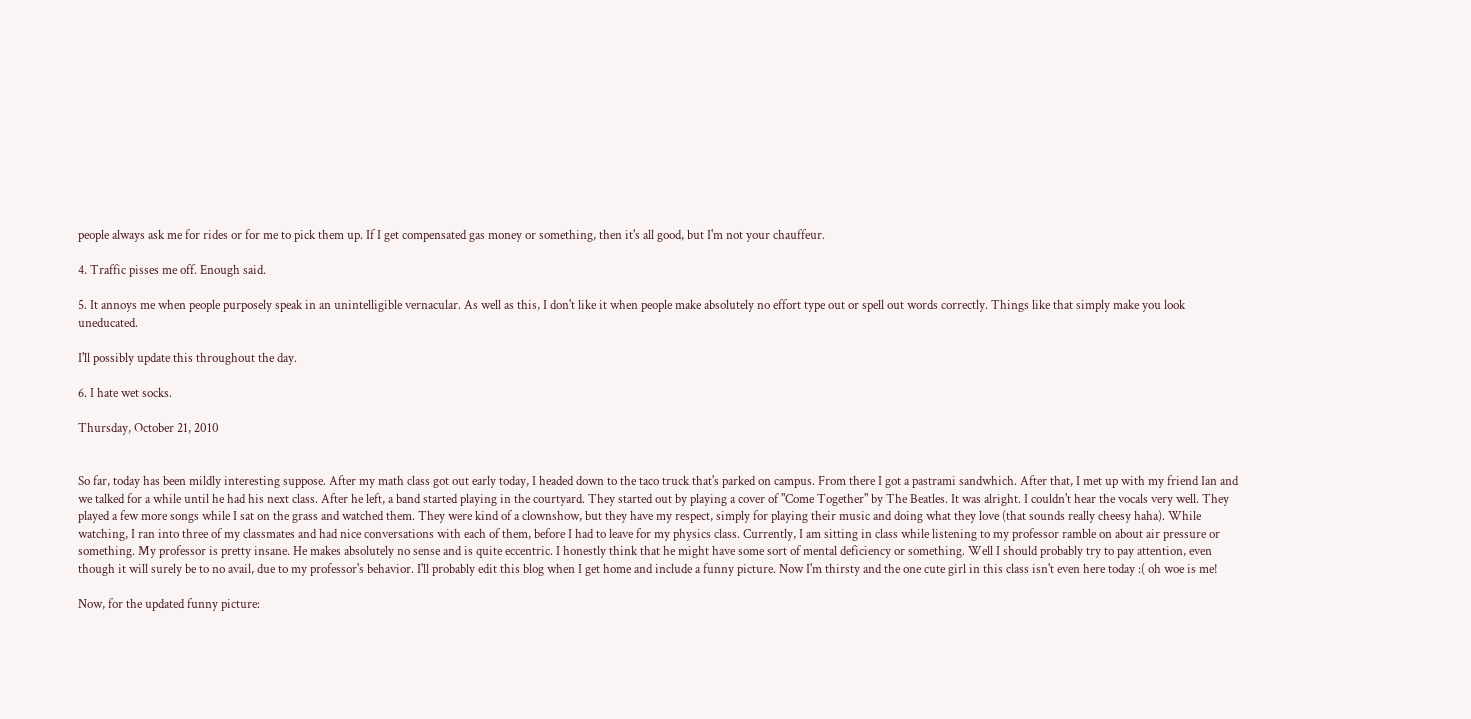people always ask me for rides or for me to pick them up. If I get compensated gas money or something, then it's all good, but I'm not your chauffeur.

4. Traffic pisses me off. Enough said.

5. It annoys me when people purposely speak in an unintelligible vernacular. As well as this, I don't like it when people make absolutely no effort type out or spell out words correctly. Things like that simply make you look uneducated.

I'll possibly update this throughout the day.

6. I hate wet socks.

Thursday, October 21, 2010


So far, today has been mildly interesting suppose. After my math class got out early today, I headed down to the taco truck that's parked on campus. From there I got a pastrami sandwhich. After that, I met up with my friend Ian and we talked for a while until he had his next class. After he left, a band started playing in the courtyard. They started out by playing a cover of "Come Together" by The Beatles. It was alright. I couldn't hear the vocals very well. They played a few more songs while I sat on the grass and watched them. They were kind of a clownshow, but they have my respect, simply for playing their music and doing what they love (that sounds really cheesy haha). While watching, I ran into three of my classmates and had nice conversations with each of them, before I had to leave for my physics class. Currently, I am sitting in class while listening to my professor ramble on about air pressure or something. My professor is pretty insane. He makes absolutely no sense and is quite eccentric. I honestly think that he might have some sort of mental deficiency or something. Well I should probably try to pay attention, even though it will surely be to no avail, due to my professor's behavior. I'll probably edit this blog when I get home and include a funny picture. Now I'm thirsty and the one cute girl in this class isn't even here today :( oh woe is me!

Now, for the updated funny picture: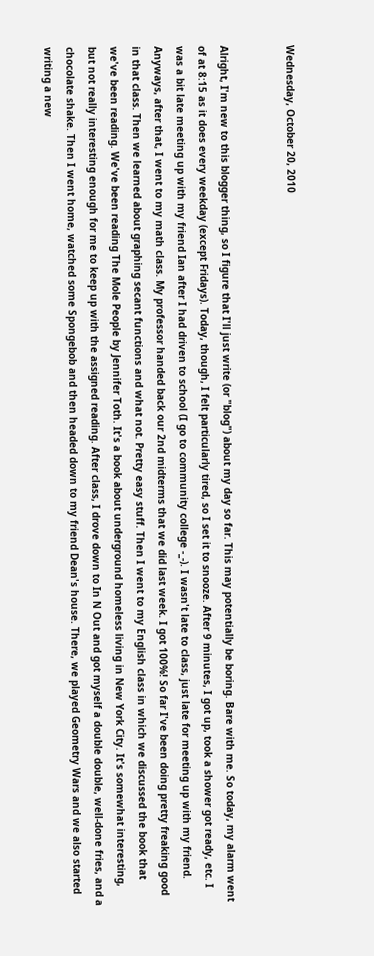Wednesday, October 20, 2010


Alright, I'm new to this blogger thing, so I figure that I'll just write (or "blog") about my day so far. This may potentially be boring. Bare with me. So today, my alarm went of at 8:15 as it does every weekday (except Fridays). Today, though, I felt particularly tired, so I set it to snooze. After 9 minutes, I got up, took a shower got ready, etc. I was a bit late meeting up with my friend Ian after I had driven to school (I go to community college -_-). I wasn't late to class, just late for meeting up with my friend. Anyways, after that, I went to my math class. My professor handed back our 2nd midterms that we did last week. I got 100%! So far I've been doing pretty freaking good in that class. Then we learned about graphing secant functions and what not. Pretty easy stuff. Then I went to my English class in which we discussed the book that we've been reading. We've been reading The Mole People by Jennifer Toth. It's a book about underground homeless living in New York City. It's somewhat interesting, but not really interesting enough for me to keep up with the assigned reading. After class, I drove down to In N Out and got myself a double double, well-done fries, and a chocolate shake. Then I went home, watched some Spongebob and then headed down to my friend Dean's house. There, we played Geometry Wars and we also started writing a new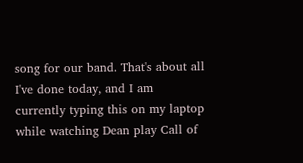song for our band. That's about all I've done today, and I am currently typing this on my laptop while watching Dean play Call of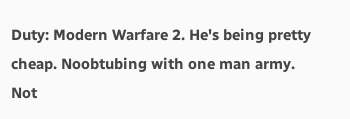Duty: Modern Warfare 2. He's being pretty cheap. Noobtubing with one man army. Not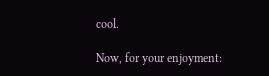cool.

Now, for your enjoyment: